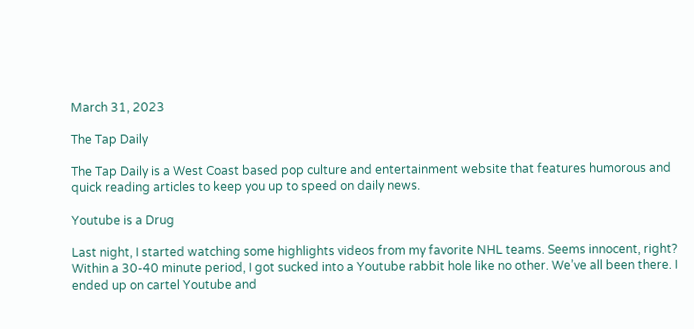March 31, 2023

The Tap Daily

The Tap Daily is a West Coast based pop culture and entertainment website that features humorous and quick reading articles to keep you up to speed on daily news.

Youtube is a Drug

Last night, I started watching some highlights videos from my favorite NHL teams. Seems innocent, right? Within a 30-40 minute period, I got sucked into a Youtube rabbit hole like no other. We’ve all been there. I ended up on cartel Youtube and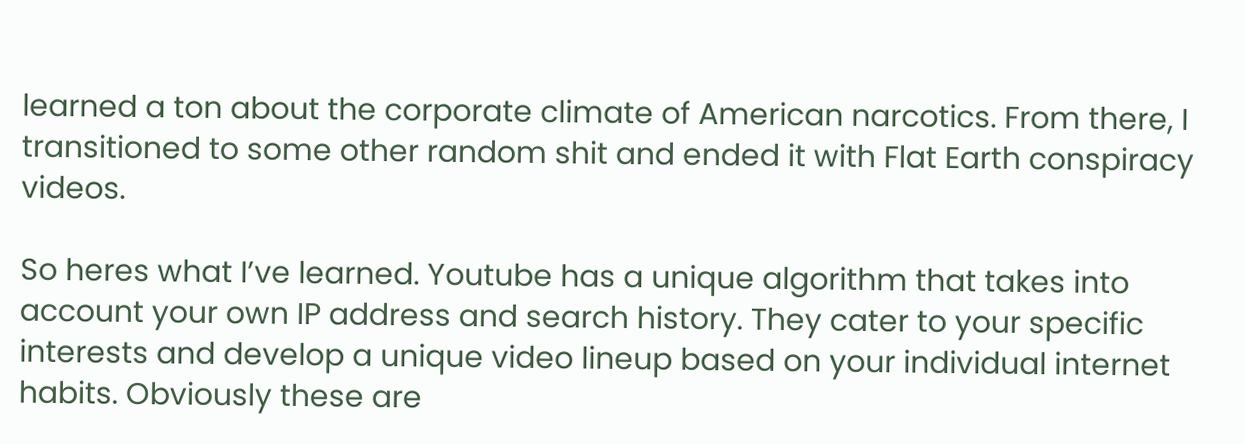learned a ton about the corporate climate of American narcotics. From there, I transitioned to some other random shit and ended it with Flat Earth conspiracy videos.

So heres what I’ve learned. Youtube has a unique algorithm that takes into account your own IP address and search history. They cater to your specific interests and develop a unique video lineup based on your individual internet habits. Obviously these are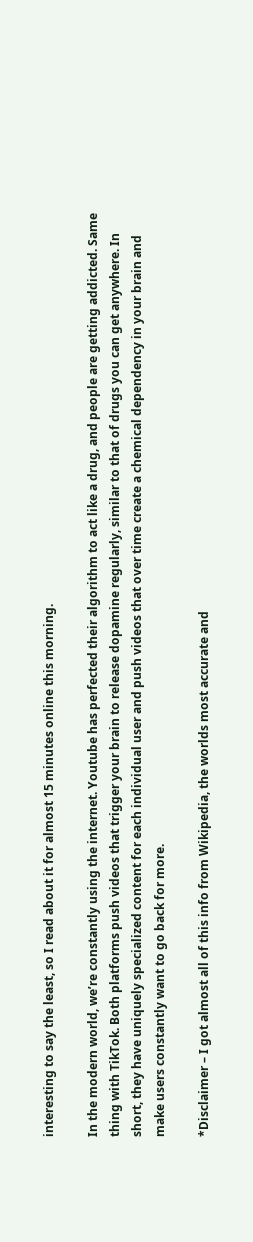interesting to say the least, so I read about it for almost 15 minutes online this morning.

In the modern world, we’re constantly using the internet. Youtube has perfected their algorithm to act like a drug, and people are getting addicted. Same thing with TikTok. Both platforms push videos that trigger your brain to release dopamine regularly, similar to that of drugs you can get anywhere. In short, they have uniquely specialized content for each individual user and push videos that over time create a chemical dependency in your brain and make users constantly want to go back for more.

*Disclaimer – I got almost all of this info from Wikipedia, the worlds most accurate and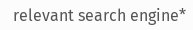relevant search engine*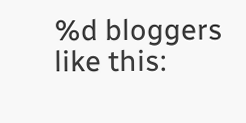%d bloggers like this: